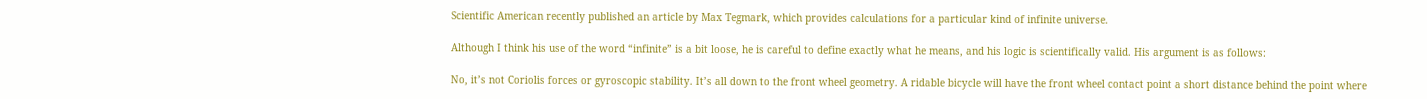Scientific American recently published an article by Max Tegmark, which provides calculations for a particular kind of infinite universe.

Although I think his use of the word “infinite” is a bit loose, he is careful to define exactly what he means, and his logic is scientifically valid. His argument is as follows:

No, it’s not Coriolis forces or gyroscopic stability. It’s all down to the front wheel geometry. A ridable bicycle will have the front wheel contact point a short distance behind the point where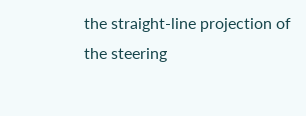the straight-line projection of the steering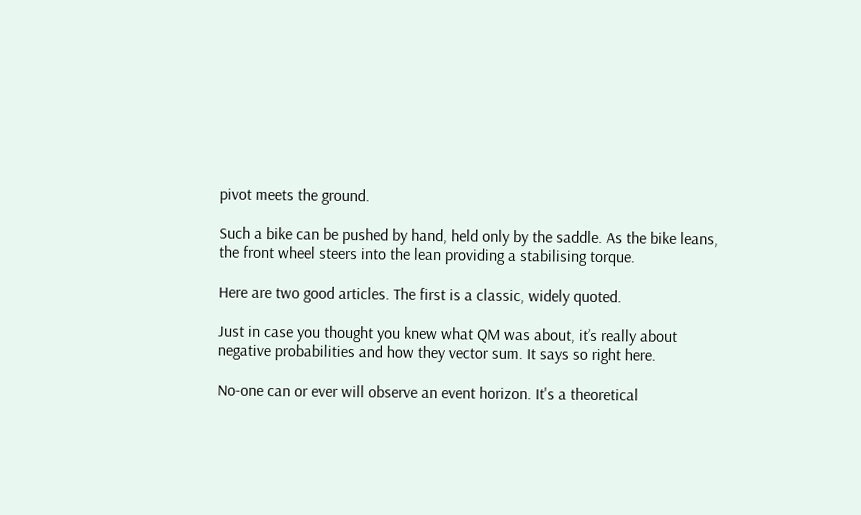pivot meets the ground.

Such a bike can be pushed by hand, held only by the saddle. As the bike leans, the front wheel steers into the lean providing a stabilising torque.

Here are two good articles. The first is a classic, widely quoted.

Just in case you thought you knew what QM was about, it’s really about negative probabilities and how they vector sum. It says so right here.

No-one can or ever will observe an event horizon. It's a theoretical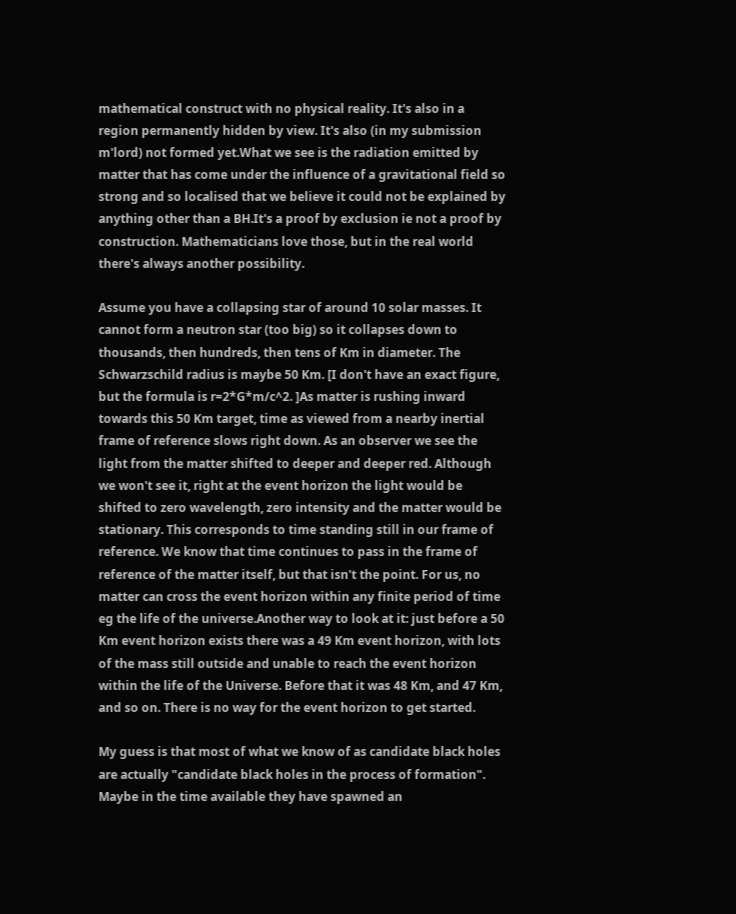mathematical construct with no physical reality. It's also in a region permanently hidden by view. It's also (in my submission m'lord) not formed yet.What we see is the radiation emitted by matter that has come under the influence of a gravitational field so strong and so localised that we believe it could not be explained by anything other than a BH.It's a proof by exclusion ie not a proof by construction. Mathematicians love those, but in the real world there's always another possibility.

Assume you have a collapsing star of around 10 solar masses. It cannot form a neutron star (too big) so it collapses down to thousands, then hundreds, then tens of Km in diameter. The Schwarzschild radius is maybe 50 Km. [I don't have an exact figure, but the formula is r=2*G*m/c^2. ]As matter is rushing inward towards this 50 Km target, time as viewed from a nearby inertial frame of reference slows right down. As an observer we see the light from the matter shifted to deeper and deeper red. Although we won't see it, right at the event horizon the light would be shifted to zero wavelength, zero intensity and the matter would be stationary. This corresponds to time standing still in our frame of reference. We know that time continues to pass in the frame of reference of the matter itself, but that isn't the point. For us, no matter can cross the event horizon within any finite period of time eg the life of the universe.Another way to look at it: just before a 50 Km event horizon exists there was a 49 Km event horizon, with lots of the mass still outside and unable to reach the event horizon within the life of the Universe. Before that it was 48 Km, and 47 Km, and so on. There is no way for the event horizon to get started.

My guess is that most of what we know of as candidate black holes are actually "candidate black holes in the process of formation". Maybe in the time available they have spawned an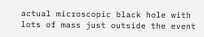actual microscopic black hole with lots of mass just outside the event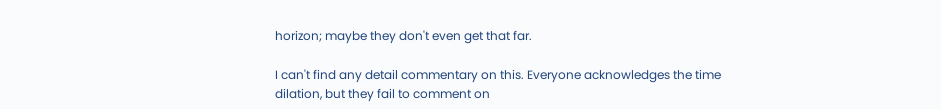horizon; maybe they don't even get that far.

I can't find any detail commentary on this. Everyone acknowledges the time dilation, but they fail to comment on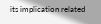its implication related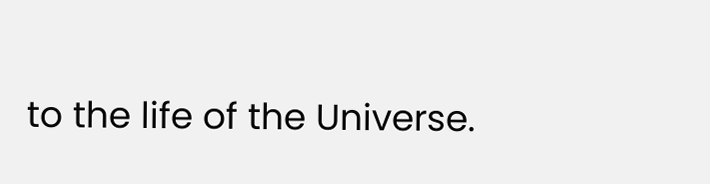to the life of the Universe.